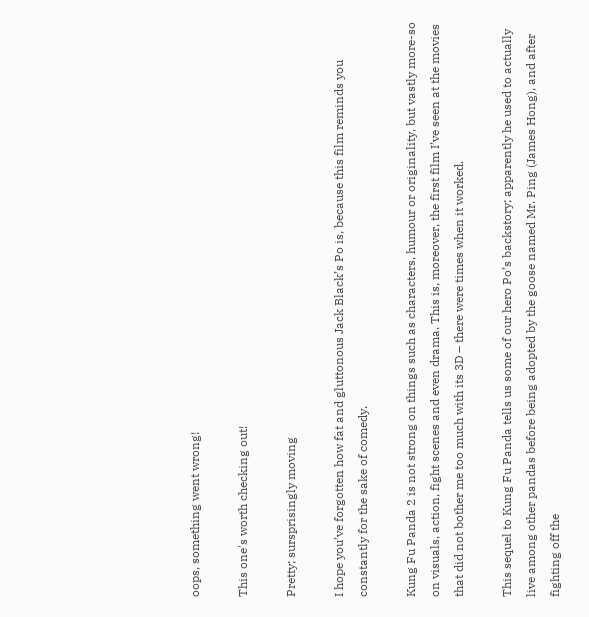oops, something went wrong!

This one's worth checking out!

Pretty; sursprisingly moving

I hope you’ve forgotten how fat and gluttonous Jack Black’s Po is, because this film reminds you constantly for the sake of comedy.

Kung Fu Panda 2 is not strong on things such as characters, humour or originality, but vastly more-so on visuals, action, fight scenes and even drama. This is, moreover, the first film I’ve seen at the movies that did not bother me too much with its 3D – there were times when it worked.

This sequel to Kung Fu Panda tells us some of our hero Po’s backstory; apparently he used to actually live among other pandas before being adopted by the goose named Mr. Ping (James Hong), and after fighting off the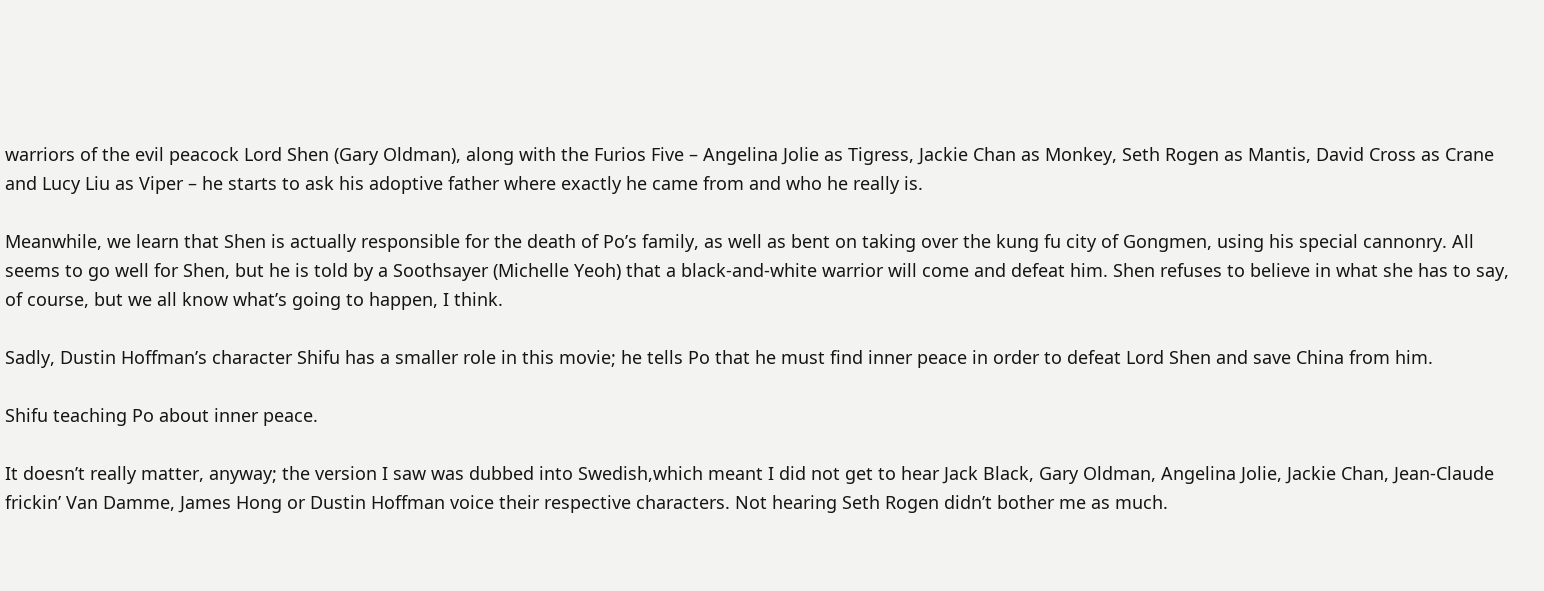warriors of the evil peacock Lord Shen (Gary Oldman), along with the Furios Five – Angelina Jolie as Tigress, Jackie Chan as Monkey, Seth Rogen as Mantis, David Cross as Crane and Lucy Liu as Viper – he starts to ask his adoptive father where exactly he came from and who he really is.

Meanwhile, we learn that Shen is actually responsible for the death of Po’s family, as well as bent on taking over the kung fu city of Gongmen, using his special cannonry. All seems to go well for Shen, but he is told by a Soothsayer (Michelle Yeoh) that a black-and-white warrior will come and defeat him. Shen refuses to believe in what she has to say, of course, but we all know what’s going to happen, I think.

Sadly, Dustin Hoffman’s character Shifu has a smaller role in this movie; he tells Po that he must find inner peace in order to defeat Lord Shen and save China from him.

Shifu teaching Po about inner peace.

It doesn’t really matter, anyway; the version I saw was dubbed into Swedish,which meant I did not get to hear Jack Black, Gary Oldman, Angelina Jolie, Jackie Chan, Jean-Claude frickin’ Van Damme, James Hong or Dustin Hoffman voice their respective characters. Not hearing Seth Rogen didn’t bother me as much.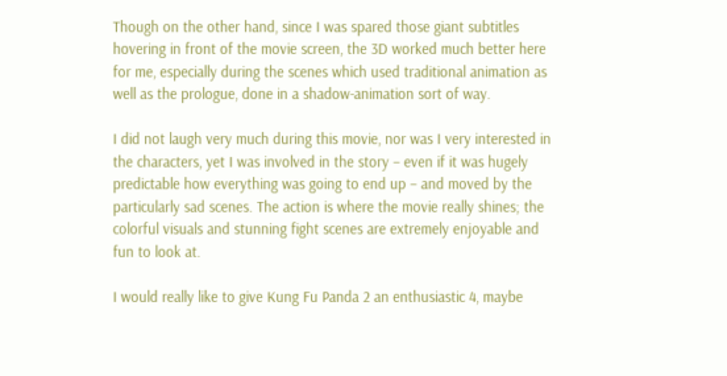Though on the other hand, since I was spared those giant subtitles hovering in front of the movie screen, the 3D worked much better here for me, especially during the scenes which used traditional animation as well as the prologue, done in a shadow-animation sort of way.

I did not laugh very much during this movie, nor was I very interested in the characters, yet I was involved in the story – even if it was hugely predictable how everything was going to end up – and moved by the particularly sad scenes. The action is where the movie really shines; the colorful visuals and stunning fight scenes are extremely enjoyable and fun to look at.

I would really like to give Kung Fu Panda 2 an enthusiastic 4, maybe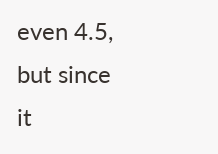even 4.5, but since it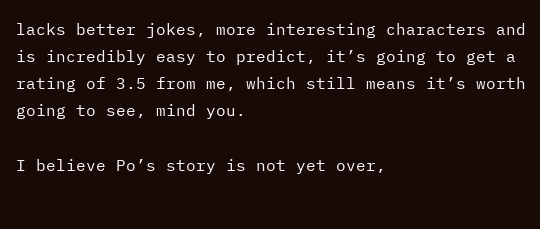lacks better jokes, more interesting characters and is incredibly easy to predict, it’s going to get a rating of 3.5 from me, which still means it’s worth going to see, mind you.

I believe Po’s story is not yet over,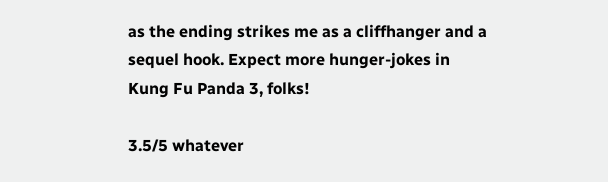as the ending strikes me as a cliffhanger and a sequel hook. Expect more hunger-jokes in Kung Fu Panda 3, folks!

3.5/5 whatever